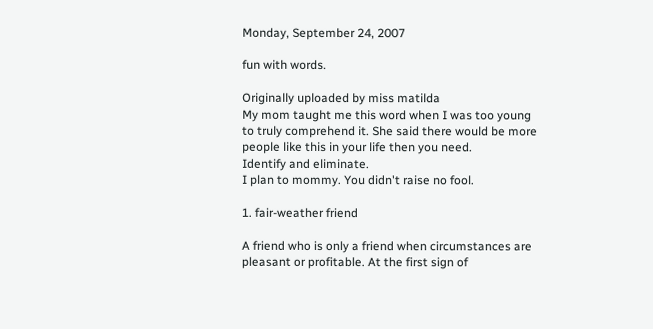Monday, September 24, 2007

fun with words.

Originally uploaded by miss matilda
My mom taught me this word when I was too young to truly comprehend it. She said there would be more people like this in your life then you need.
Identify and eliminate.
I plan to mommy. You didn't raise no fool.

1. fair-weather friend

A friend who is only a friend when circumstances are pleasant or profitable. At the first sign of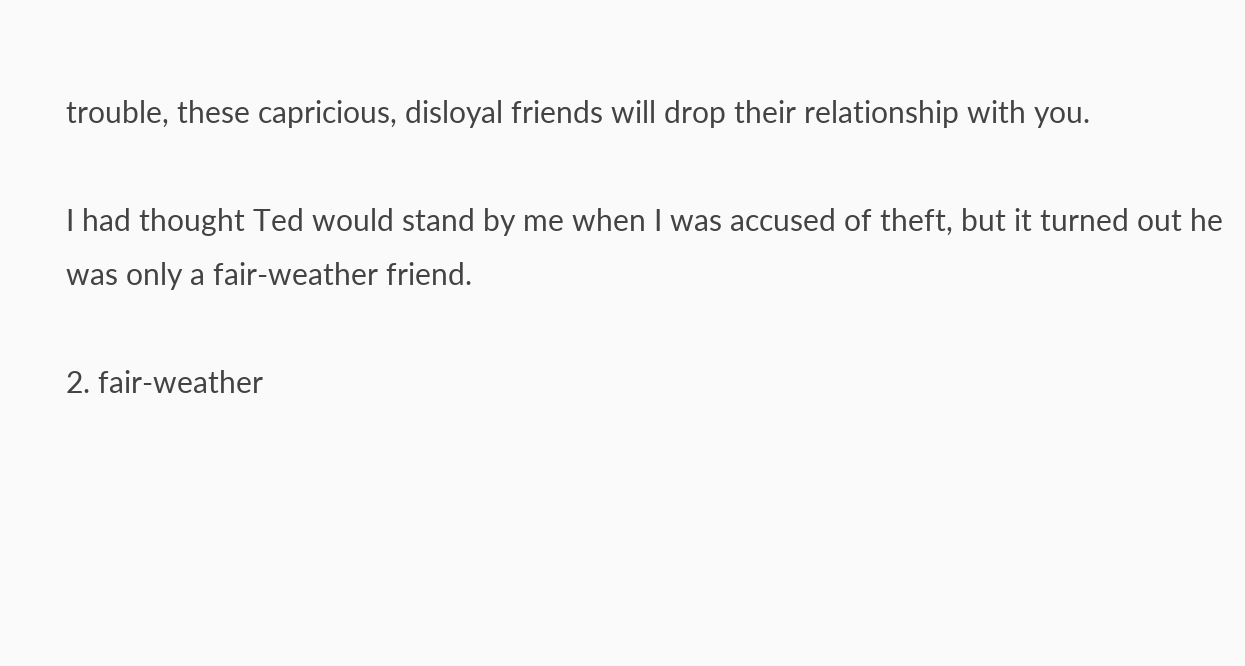trouble, these capricious, disloyal friends will drop their relationship with you.

I had thought Ted would stand by me when I was accused of theft, but it turned out he was only a fair-weather friend.

2. fair-weather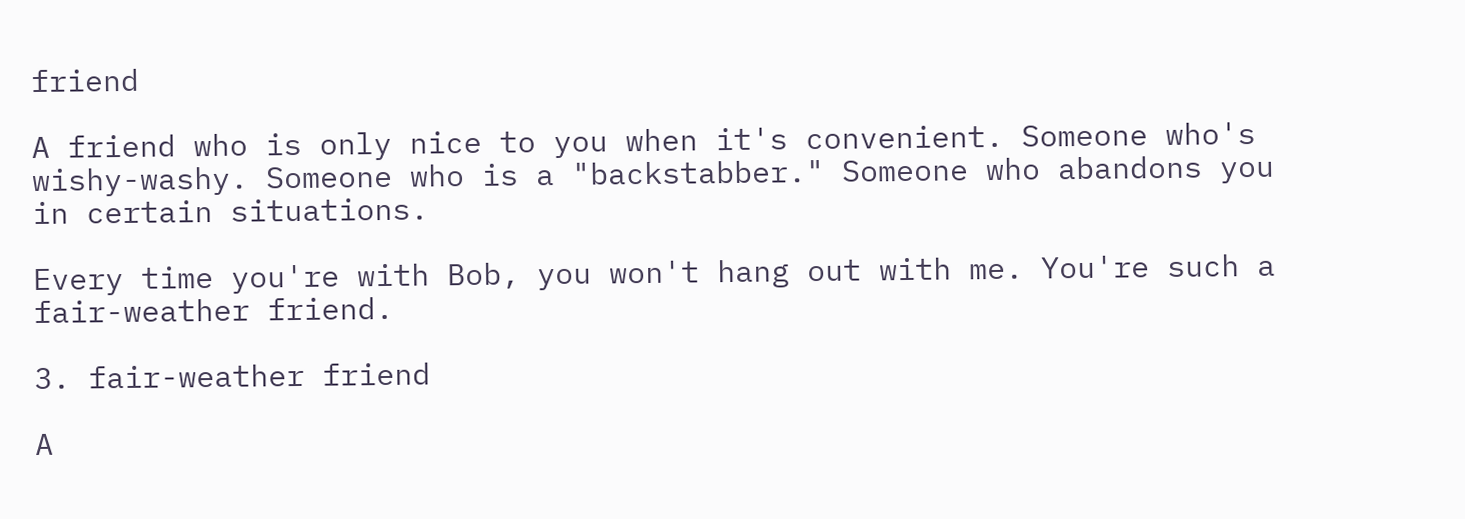friend

A friend who is only nice to you when it's convenient. Someone who's wishy-washy. Someone who is a "backstabber." Someone who abandons you in certain situations.

Every time you're with Bob, you won't hang out with me. You're such a fair-weather friend.

3. fair-weather friend

A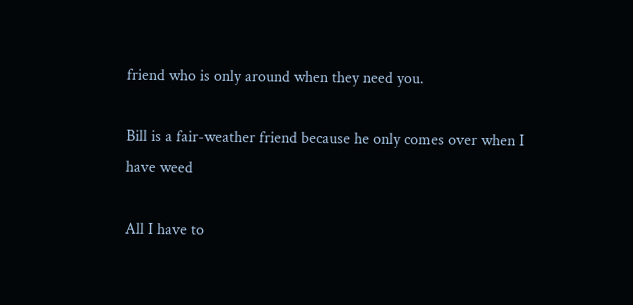friend who is only around when they need you.

Bill is a fair-weather friend because he only comes over when I have weed

All I have to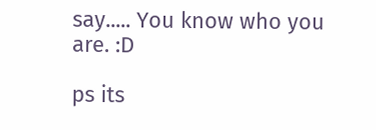say..... You know who you are. :D

ps its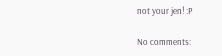not your jen! :P

No comments: